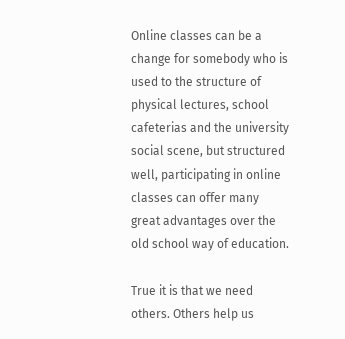Online classes can be a change for somebody who is used to the structure of physical lectures, school cafeterias and the university social scene, but structured well, participating in online classes can offer many great advantages over the old school way of education.

True it is that we need others. Others help us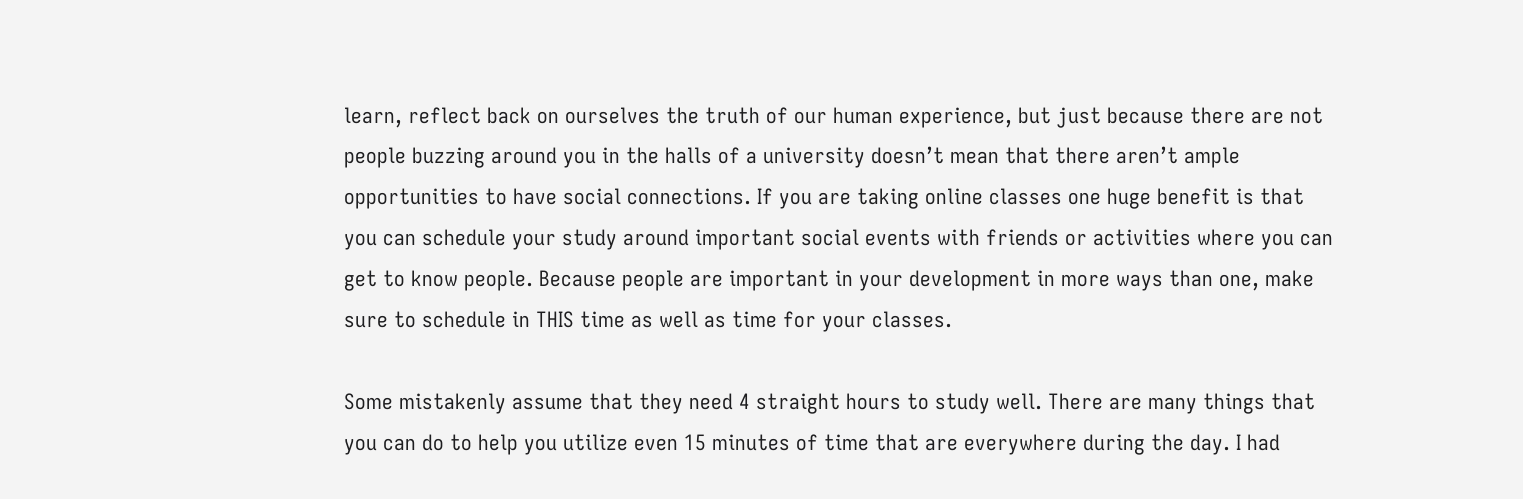learn, reflect back on ourselves the truth of our human experience, but just because there are not people buzzing around you in the halls of a university doesn’t mean that there aren’t ample opportunities to have social connections. If you are taking online classes one huge benefit is that you can schedule your study around important social events with friends or activities where you can get to know people. Because people are important in your development in more ways than one, make sure to schedule in THIS time as well as time for your classes.

Some mistakenly assume that they need 4 straight hours to study well. There are many things that you can do to help you utilize even 15 minutes of time that are everywhere during the day. I had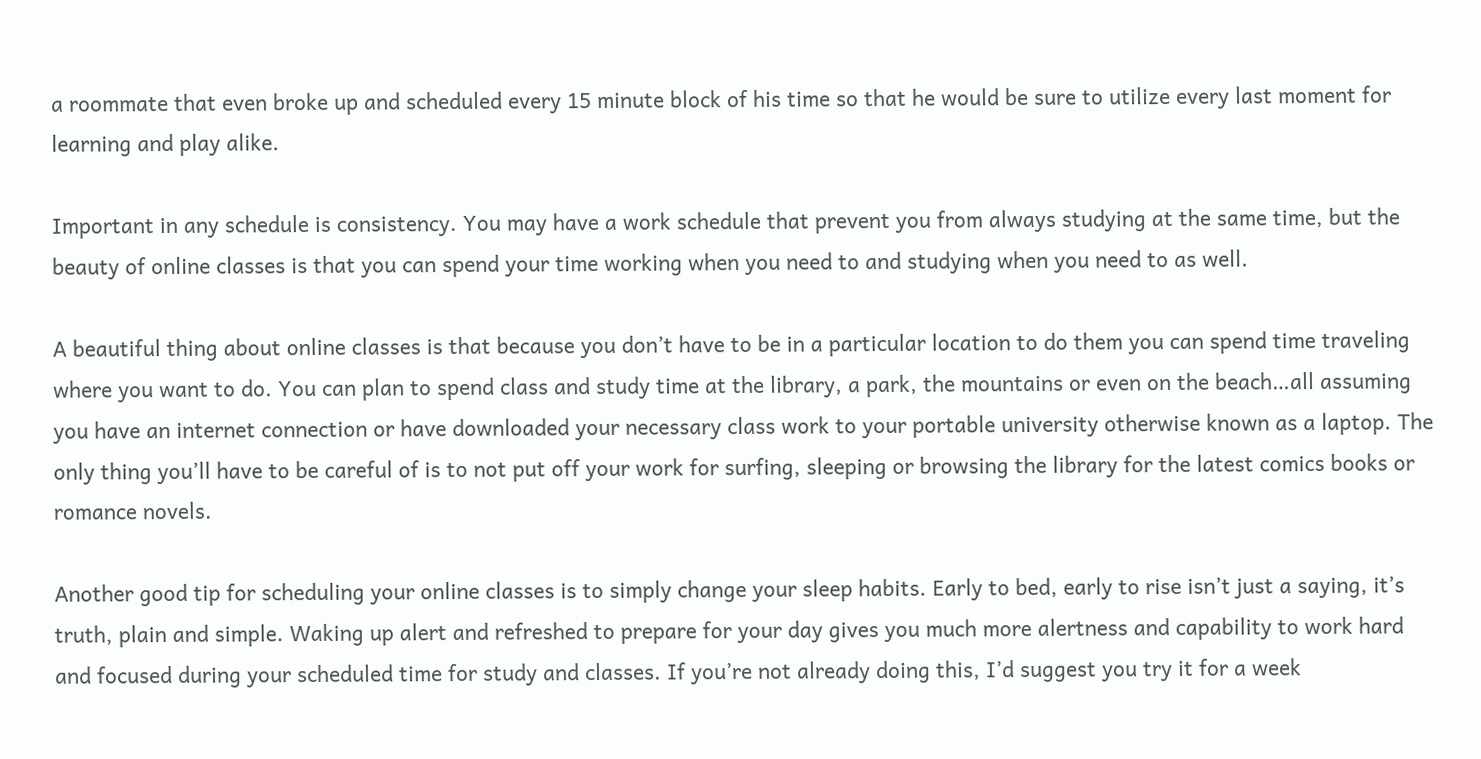a roommate that even broke up and scheduled every 15 minute block of his time so that he would be sure to utilize every last moment for learning and play alike.

Important in any schedule is consistency. You may have a work schedule that prevent you from always studying at the same time, but the beauty of online classes is that you can spend your time working when you need to and studying when you need to as well.

A beautiful thing about online classes is that because you don’t have to be in a particular location to do them you can spend time traveling where you want to do. You can plan to spend class and study time at the library, a park, the mountains or even on the beach…all assuming you have an internet connection or have downloaded your necessary class work to your portable university otherwise known as a laptop. The only thing you’ll have to be careful of is to not put off your work for surfing, sleeping or browsing the library for the latest comics books or romance novels.

Another good tip for scheduling your online classes is to simply change your sleep habits. Early to bed, early to rise isn’t just a saying, it’s truth, plain and simple. Waking up alert and refreshed to prepare for your day gives you much more alertness and capability to work hard and focused during your scheduled time for study and classes. If you’re not already doing this, I’d suggest you try it for a week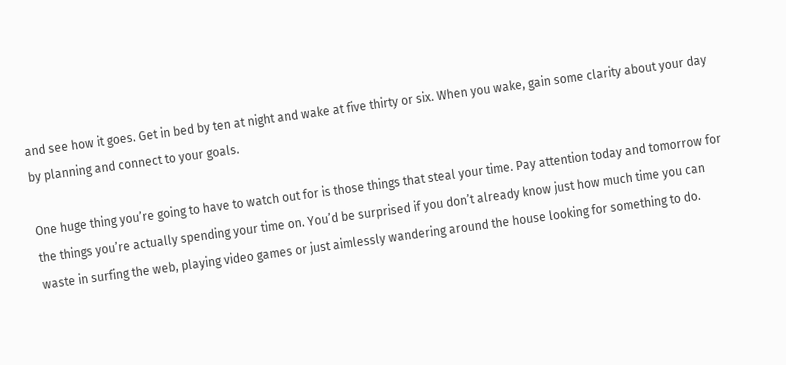and see how it goes. Get in bed by ten at night and wake at five thirty or six. When you wake, gain some clarity about your day by planning and connect to your goals.

One huge thing you’re going to have to watch out for is those things that steal your time. Pay attention today and tomorrow for the things you’re actually spending your time on. You’d be surprised if you don’t already know just how much time you can waste in surfing the web, playing video games or just aimlessly wandering around the house looking for something to do.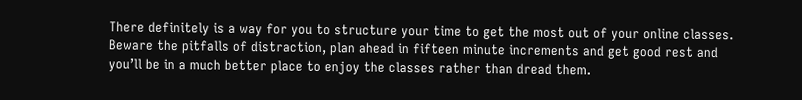There definitely is a way for you to structure your time to get the most out of your online classes. Beware the pitfalls of distraction, plan ahead in fifteen minute increments and get good rest and you’ll be in a much better place to enjoy the classes rather than dread them.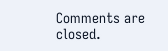Comments are closed.